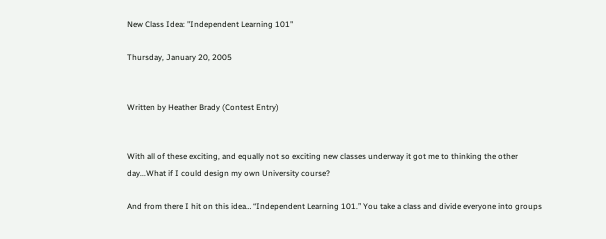New Class Idea: "Independent Learning 101"

Thursday, January 20, 2005


Written by Heather Brady (Contest Entry)


With all of these exciting, and equally not so exciting new classes underway it got me to thinking the other day...What if I could design my own University course?

And from there I hit on this idea… “Independent Learning 101.” You take a class and divide everyone into groups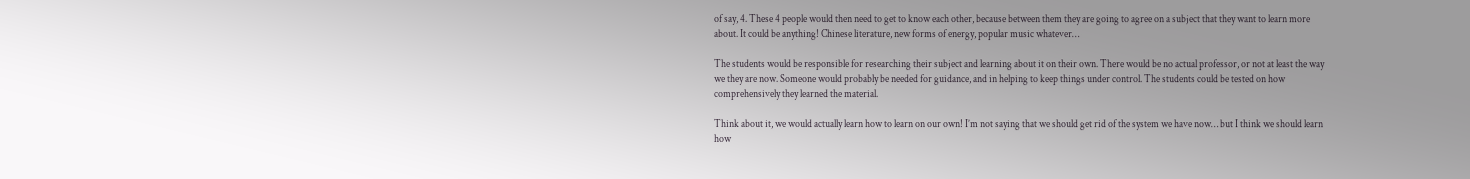of say, 4. These 4 people would then need to get to know each other, because between them they are going to agree on a subject that they want to learn more about. It could be anything! Chinese literature, new forms of energy, popular music whatever…

The students would be responsible for researching their subject and learning about it on their own. There would be no actual professor, or not at least the way we they are now. Someone would probably be needed for guidance, and in helping to keep things under control. The students could be tested on how comprehensively they learned the material.

Think about it, we would actually learn how to learn on our own! I’m not saying that we should get rid of the system we have now… but I think we should learn how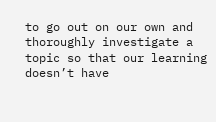to go out on our own and thoroughly investigate a topic so that our learning doesn’t have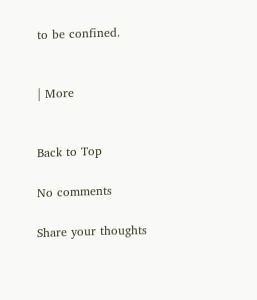to be confined.


| More


Back to Top

No comments

Share your thoughts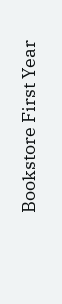Bookstore First Year